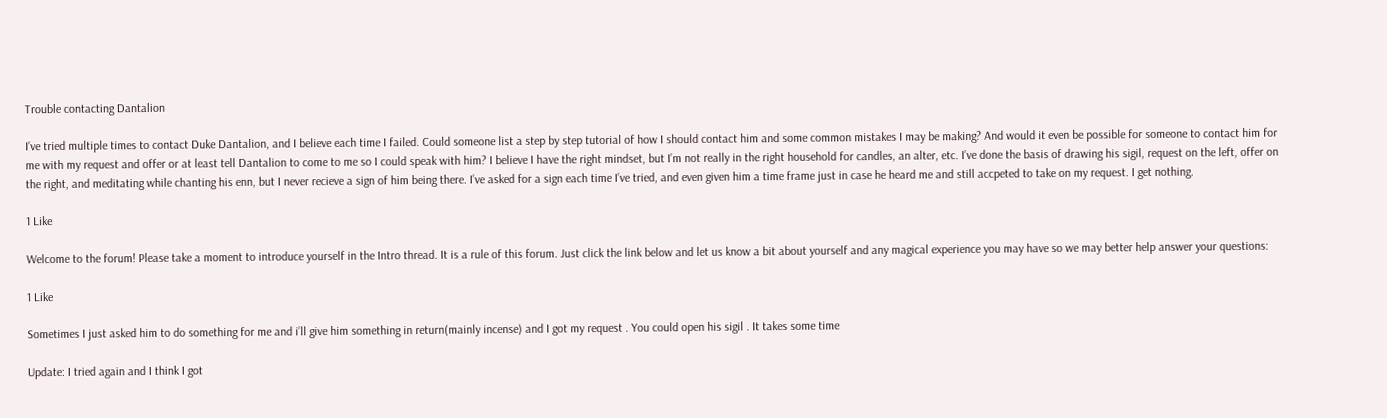Trouble contacting Dantalion

I’ve tried multiple times to contact Duke Dantalion, and I believe each time I failed. Could someone list a step by step tutorial of how I should contact him and some common mistakes I may be making? And would it even be possible for someone to contact him for me with my request and offer or at least tell Dantalion to come to me so I could speak with him? I believe I have the right mindset, but I’m not really in the right household for candles, an alter, etc. I’ve done the basis of drawing his sigil, request on the left, offer on the right, and meditating while chanting his enn, but I never recieve a sign of him being there. I’ve asked for a sign each time I’ve tried, and even given him a time frame just in case he heard me and still accpeted to take on my request. I get nothing.

1 Like

Welcome to the forum! Please take a moment to introduce yourself in the Intro thread. It is a rule of this forum. Just click the link below and let us know a bit about yourself and any magical experience you may have so we may better help answer your questions:

1 Like

Sometimes I just asked him to do something for me and i’ll give him something in return(mainly incense) and I got my request . You could open his sigil . It takes some time

Update: I tried again and I think I got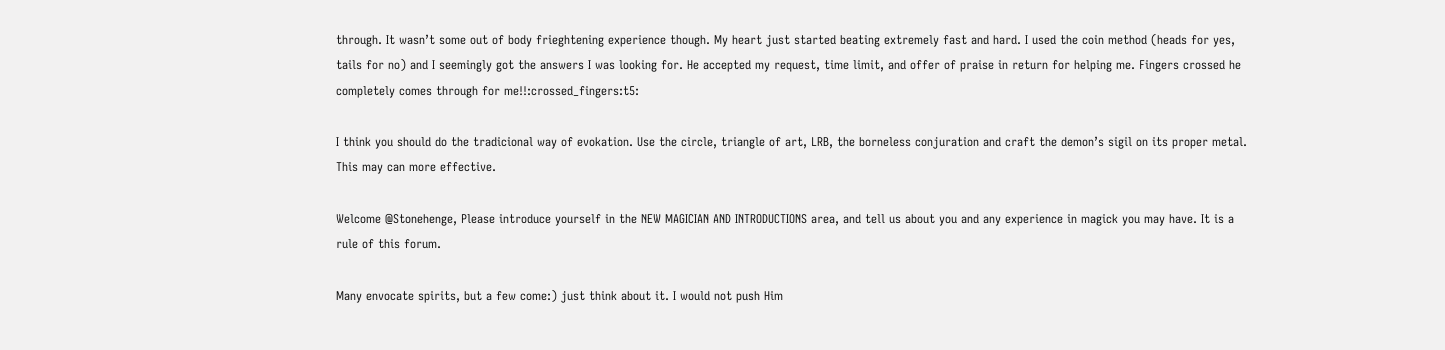through. It wasn’t some out of body frieghtening experience though. My heart just started beating extremely fast and hard. I used the coin method (heads for yes, tails for no) and I seemingly got the answers I was looking for. He accepted my request, time limit, and offer of praise in return for helping me. Fingers crossed he completely comes through for me!!:crossed_fingers:t5:

I think you should do the tradicional way of evokation. Use the circle, triangle of art, LRB, the borneless conjuration and craft the demon’s sigil on its proper metal. This may can more effective.

Welcome @Stonehenge, Please introduce yourself in the NEW MAGICIAN AND INTRODUCTIONS area, and tell us about you and any experience in magick you may have. It is a rule of this forum.

Many envocate spirits, but a few come:) just think about it. I would not push Him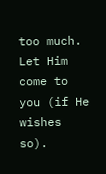too much. Let Him come to you (if He wishes so).